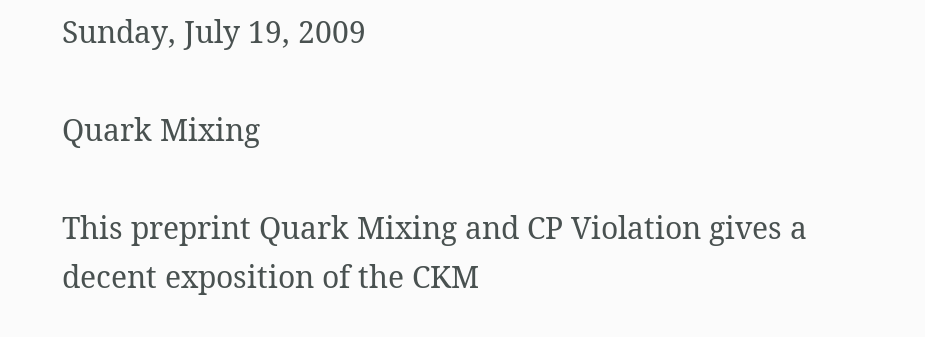Sunday, July 19, 2009

Quark Mixing

This preprint Quark Mixing and CP Violation gives a decent exposition of the CKM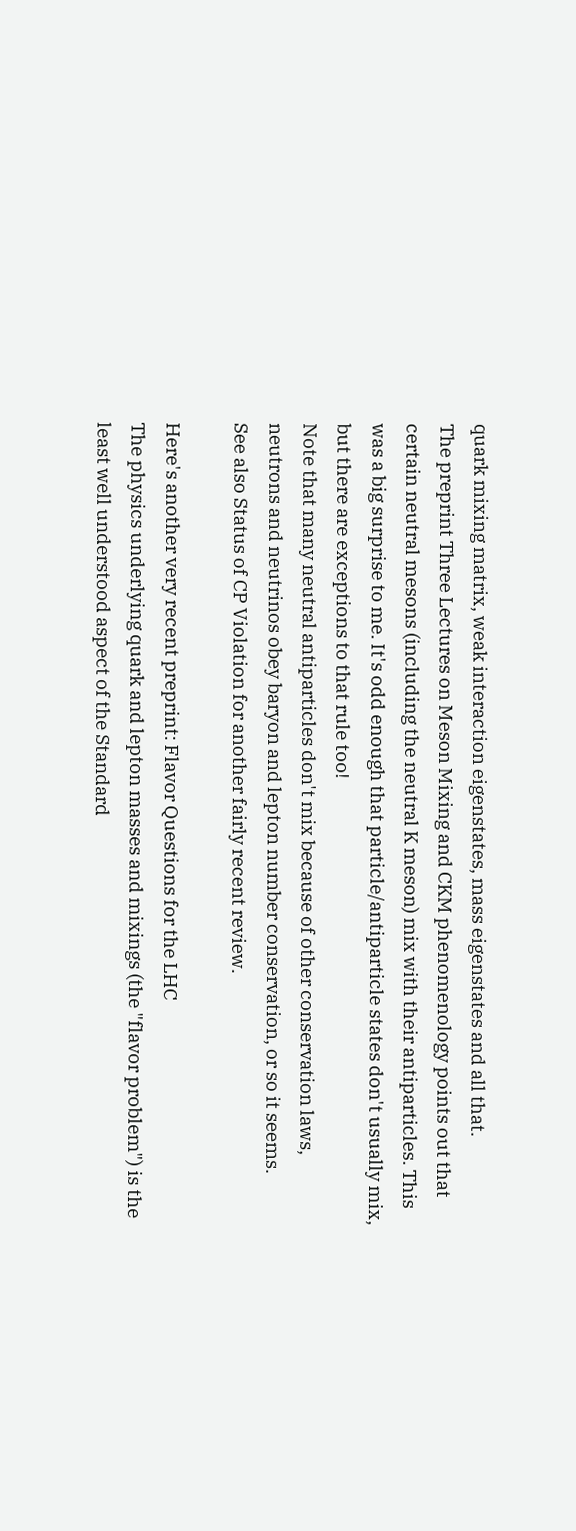quark mixing matrix, weak interaction eigenstates, mass eigenstates and all that.
The preprint Three Lectures on Meson Mixing and CKM phenomenology points out that certain neutral mesons (including the neutral K meson) mix with their antiparticles. This was a big surprise to me. It's odd enough that particle/antiparticle states don't usually mix, but there are exceptions to that rule too!
Note that many neutral antiparticles don't mix because of other conservation laws, neutrons and neutrinos obey baryon and lepton number conservation, or so it seems.
See also Status of CP Violation for another fairly recent review.

Here's another very recent preprint: Flavor Questions for the LHC
The physics underlying quark and lepton masses and mixings (the "flavor problem") is the least well understood aspect of the Standard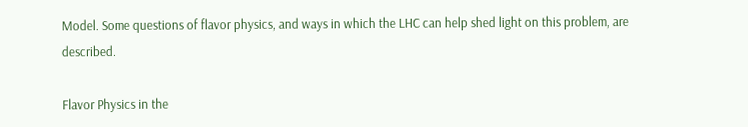Model. Some questions of flavor physics, and ways in which the LHC can help shed light on this problem, are described.

Flavor Physics in the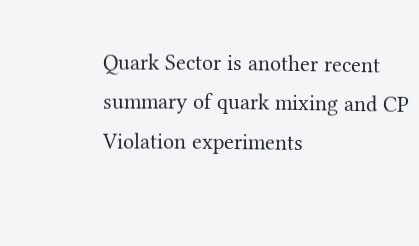Quark Sector is another recent summary of quark mixing and CP Violation experiments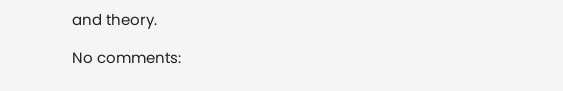and theory.

No comments: